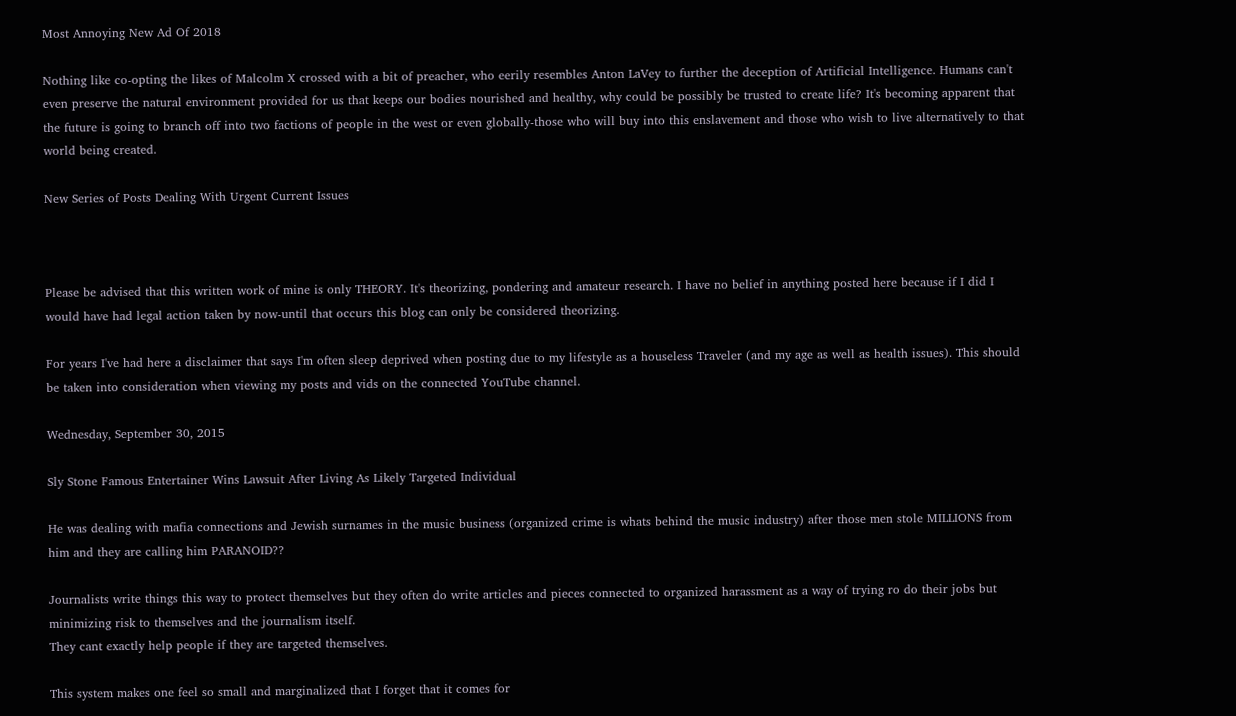Most Annoying New Ad Of 2018

Nothing like co-opting the likes of Malcolm X crossed with a bit of preacher, who eerily resembles Anton LaVey to further the deception of Artificial Intelligence. Humans can't even preserve the natural environment provided for us that keeps our bodies nourished and healthy, why could be possibly be trusted to create life? It's becoming apparent that the future is going to branch off into two factions of people in the west or even globally-those who will buy into this enslavement and those who wish to live alternatively to that world being created.

New Series of Posts Dealing With Urgent Current Issues



Please be advised that this written work of mine is only THEORY. It's theorizing, pondering and amateur research. I have no belief in anything posted here because if I did I would have had legal action taken by now-until that occurs this blog can only be considered theorizing.

For years I've had here a disclaimer that says I'm often sleep deprived when posting due to my lifestyle as a houseless Traveler (and my age as well as health issues). This should be taken into consideration when viewing my posts and vids on the connected YouTube channel.

Wednesday, September 30, 2015

Sly Stone Famous Entertainer Wins Lawsuit After Living As Likely Targeted Individual

He was dealing with mafia connections and Jewish surnames in the music business (organized crime is whats behind the music industry) after those men stole MILLIONS from him and they are calling him PARANOID??

Journalists write things this way to protect themselves but they often do write articles and pieces connected to organized harassment as a way of trying ro do their jobs but minimizing risk to themselves and the journalism itself.
They cant exactly help people if they are targeted themselves.

This system makes one feel so small and marginalized that I forget that it comes for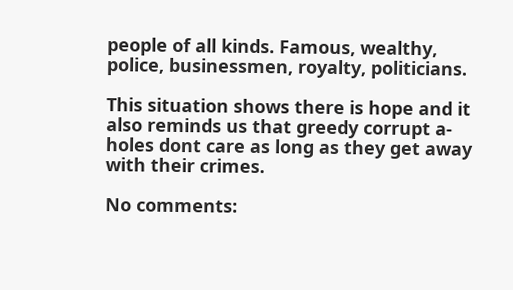people of all kinds. Famous, wealthy, police, businessmen, royalty, politicians.

This situation shows there is hope and it also reminds us that greedy corrupt a-holes dont care as long as they get away with their crimes.

No comments: